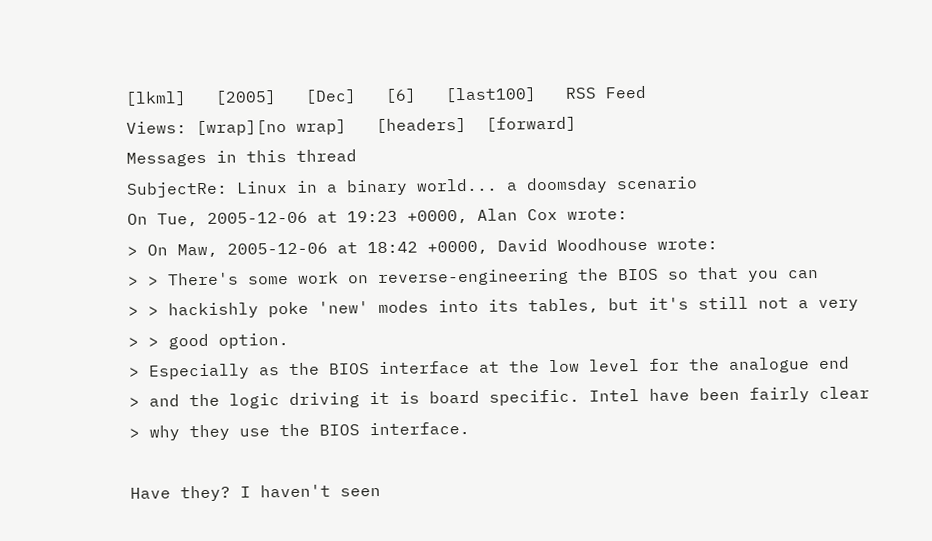[lkml]   [2005]   [Dec]   [6]   [last100]   RSS Feed
Views: [wrap][no wrap]   [headers]  [forward]
Messages in this thread
SubjectRe: Linux in a binary world... a doomsday scenario
On Tue, 2005-12-06 at 19:23 +0000, Alan Cox wrote:
> On Maw, 2005-12-06 at 18:42 +0000, David Woodhouse wrote:
> > There's some work on reverse-engineering the BIOS so that you can
> > hackishly poke 'new' modes into its tables, but it's still not a very
> > good option.
> Especially as the BIOS interface at the low level for the analogue end
> and the logic driving it is board specific. Intel have been fairly clear
> why they use the BIOS interface.

Have they? I haven't seen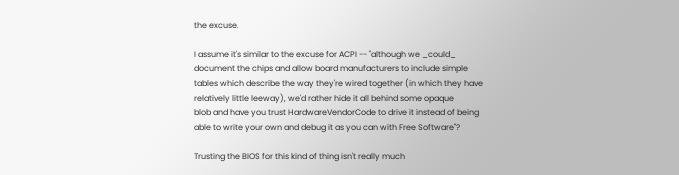the excuse.

I assume it's similar to the excuse for ACPI -- "although we _could_
document the chips and allow board manufacturers to include simple
tables which describe the way they're wired together (in which they have
relatively little leeway), we'd rather hide it all behind some opaque
blob and have you trust HardwareVendorCode to drive it instead of being
able to write your own and debug it as you can with Free Software"?

Trusting the BIOS for this kind of thing isn't really much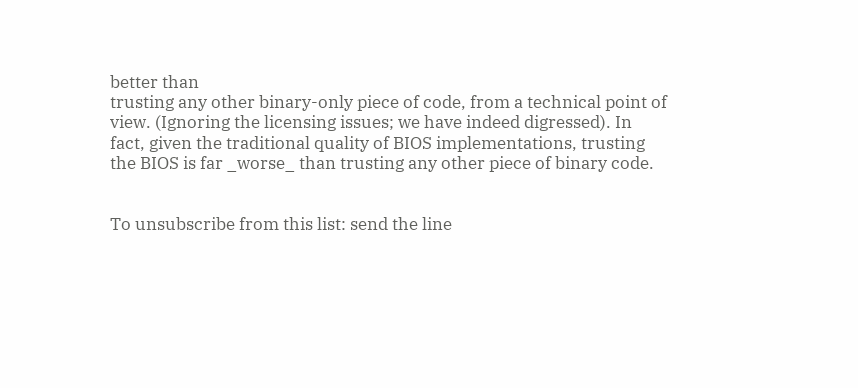better than
trusting any other binary-only piece of code, from a technical point of
view. (Ignoring the licensing issues; we have indeed digressed). In
fact, given the traditional quality of BIOS implementations, trusting
the BIOS is far _worse_ than trusting any other piece of binary code.


To unsubscribe from this list: send the line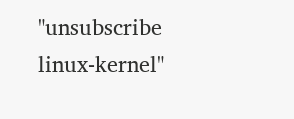"unsubscribe linux-kernel"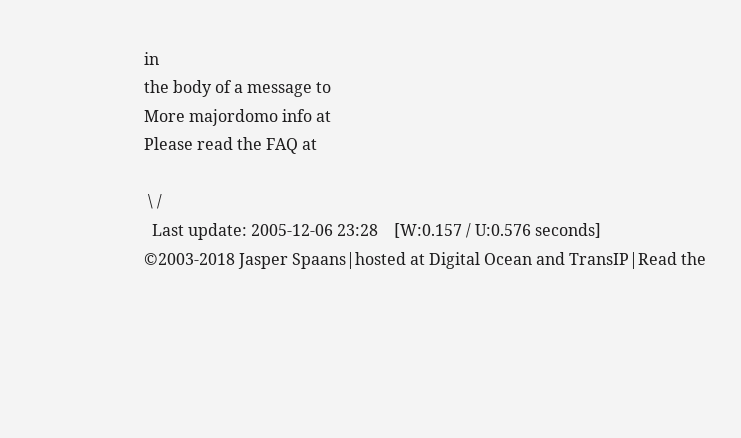in
the body of a message to
More majordomo info at
Please read the FAQ at

 \ /
  Last update: 2005-12-06 23:28    [W:0.157 / U:0.576 seconds]
©2003-2018 Jasper Spaans|hosted at Digital Ocean and TransIP|Read the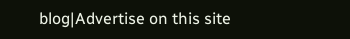blog|Advertise on this site